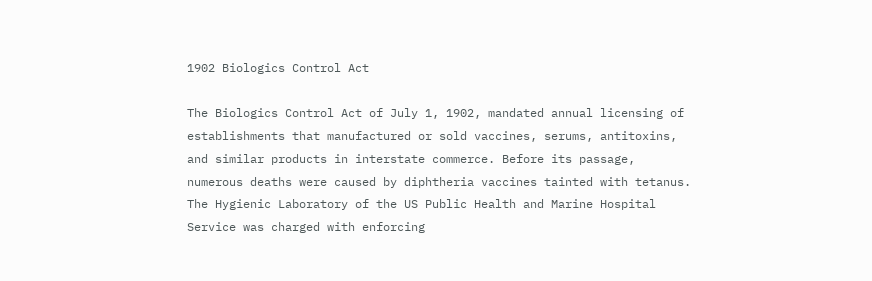1902 Biologics Control Act

The Biologics Control Act of July 1, 1902, mandated annual licensing of establishments that manufactured or sold vaccines, serums, antitoxins, and similar products in interstate commerce. Before its passage, numerous deaths were caused by diphtheria vaccines tainted with tetanus. The Hygienic Laboratory of the US Public Health and Marine Hospital Service was charged with enforcing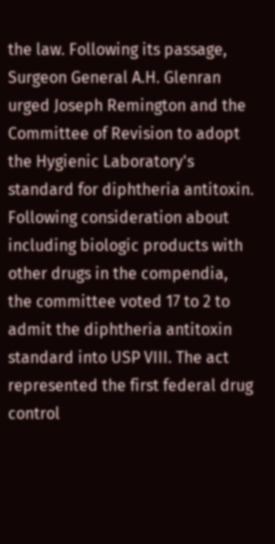the law. Following its passage, Surgeon General A.H. Glenran urged Joseph Remington and the Committee of Revision to adopt the Hygienic Laboratory's standard for diphtheria antitoxin. Following consideration about including biologic products with other drugs in the compendia, the committee voted 17 to 2 to admit the diphtheria antitoxin standard into USP VIII. The act represented the first federal drug control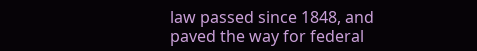law passed since 1848, and paved the way for federal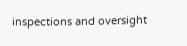inspections and oversight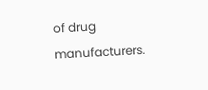of drug manufacturers.